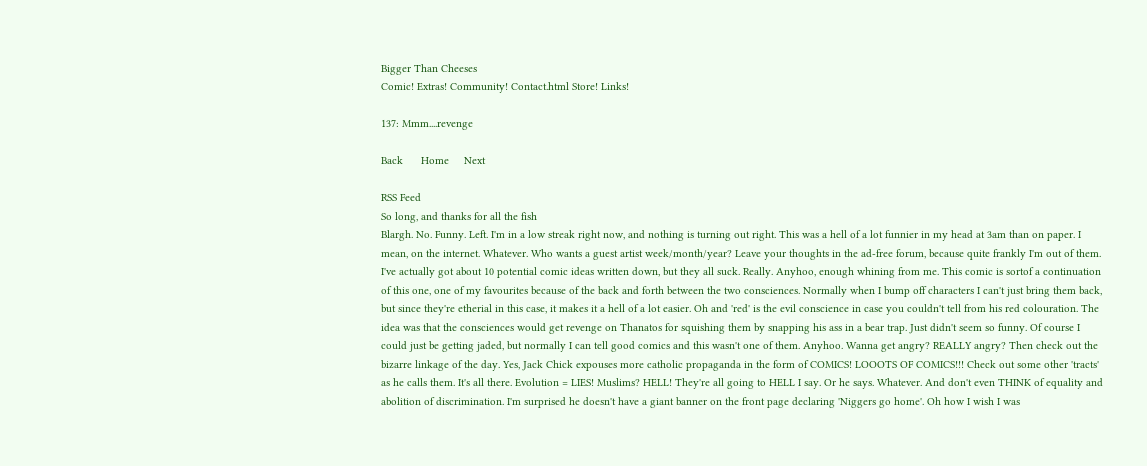Bigger Than Cheeses
Comic! Extras! Community! Contact.html Store! Links!

137: Mmm....revenge

Back      Home     Next

RSS Feed
So long, and thanks for all the fish
Blargh. No. Funny. Left. I'm in a low streak right now, and nothing is turning out right. This was a hell of a lot funnier in my head at 3am than on paper. I mean, on the internet. Whatever. Who wants a guest artist week/month/year? Leave your thoughts in the ad-free forum, because quite frankly I'm out of them. I've actually got about 10 potential comic ideas written down, but they all suck. Really. Anyhoo, enough whining from me. This comic is sortof a continuation of this one, one of my favourites because of the back and forth between the two consciences. Normally when I bump off characters I can't just bring them back, but since they're etherial in this case, it makes it a hell of a lot easier. Oh and 'red' is the evil conscience in case you couldn't tell from his red colouration. The idea was that the consciences would get revenge on Thanatos for squishing them by snapping his ass in a bear trap. Just didn't seem so funny. Of course I could just be getting jaded, but normally I can tell good comics and this wasn't one of them. Anyhoo. Wanna get angry? REALLY angry? Then check out the bizarre linkage of the day. Yes, Jack Chick expouses more catholic propaganda in the form of COMICS! LOOOTS OF COMICS!!! Check out some other 'tracts' as he calls them. It's all there. Evolution = LIES! Muslims? HELL! They're all going to HELL I say. Or he says. Whatever. And don't even THINK of equality and abolition of discrimination. I'm surprised he doesn't have a giant banner on the front page declaring 'Niggers go home'. Oh how I wish I was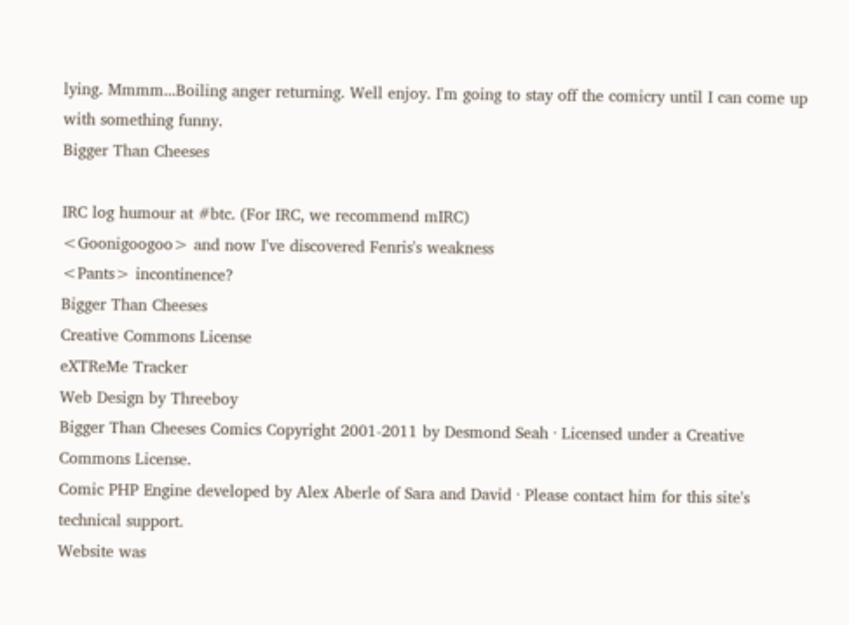lying. Mmmm...Boiling anger returning. Well enjoy. I'm going to stay off the comicry until I can come up with something funny.
Bigger Than Cheeses

IRC log humour at #btc. (For IRC, we recommend mIRC)
<Goonigoogoo> and now I've discovered Fenris's weakness
<Pants> incontinence?
Bigger Than Cheeses
Creative Commons License
eXTReMe Tracker
Web Design by Threeboy
Bigger Than Cheeses Comics Copyright 2001-2011 by Desmond Seah · Licensed under a Creative Commons License.
Comic PHP Engine developed by Alex Aberle of Sara and David · Please contact him for this site's technical support.
Website was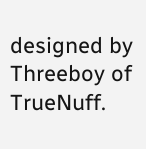designed by Threeboy of TrueNuff.